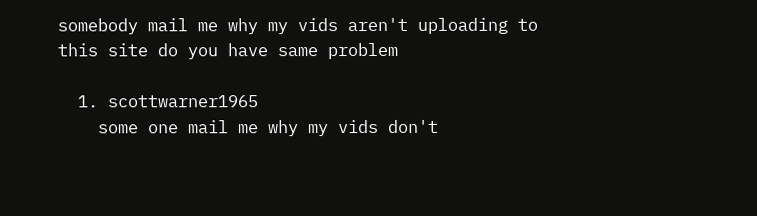somebody mail me why my vids aren't uploading to this site do you have same problem

  1. scottwarner1965
    some one mail me why my vids don't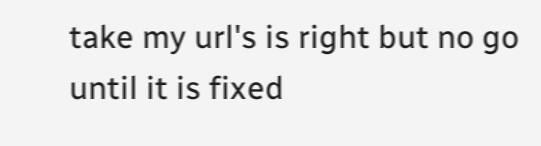take my url's is right but no go until it is fixed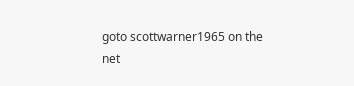goto scottwarner1965 on the net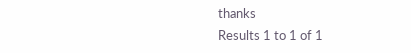thanks
Results 1 to 1 of 1